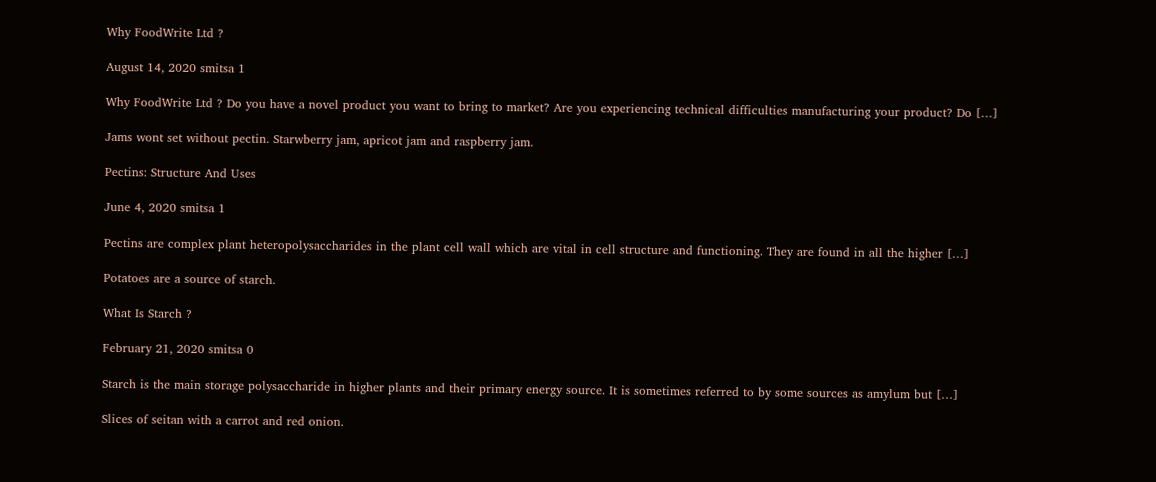Why FoodWrite Ltd ?

August 14, 2020 smitsa 1

Why FoodWrite Ltd ? Do you have a novel product you want to bring to market? Are you experiencing technical difficulties manufacturing your product? Do […]

Jams wont set without pectin. Starwberry jam, apricot jam and raspberry jam.

Pectins: Structure And Uses

June 4, 2020 smitsa 1

Pectins are complex plant heteropolysaccharides in the plant cell wall which are vital in cell structure and functioning. They are found in all the higher […]

Potatoes are a source of starch.

What Is Starch ?

February 21, 2020 smitsa 0

Starch is the main storage polysaccharide in higher plants and their primary energy source. It is sometimes referred to by some sources as amylum but […]

Slices of seitan with a carrot and red onion.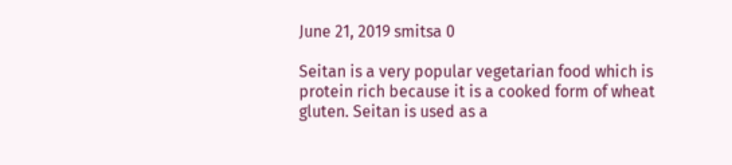June 21, 2019 smitsa 0

Seitan is a very popular vegetarian food which is protein rich because it is a cooked form of wheat gluten. Seitan is used as a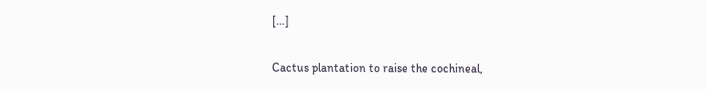[…]

Cactus plantation to raise the cochineal,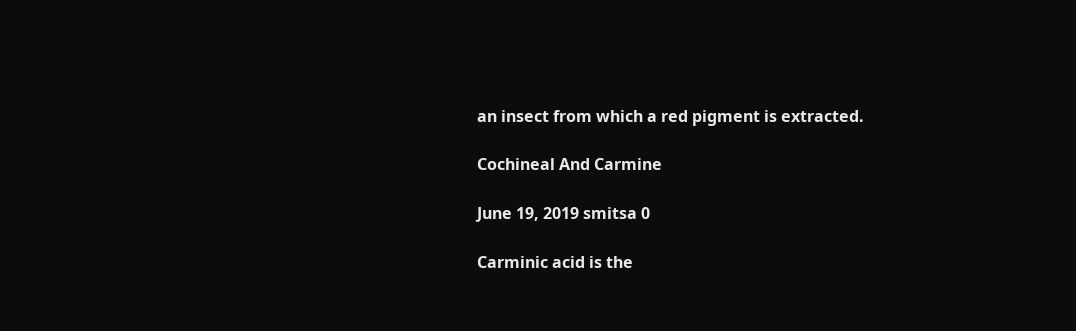an insect from which a red pigment is extracted.

Cochineal And Carmine

June 19, 2019 smitsa 0

Carminic acid is the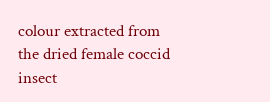colour extracted from the dried female coccid insect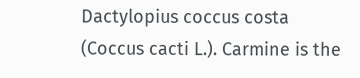Dactylopius coccus costa (Coccus cacti L.). Carmine is the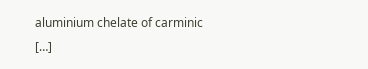aluminium chelate of carminic […]